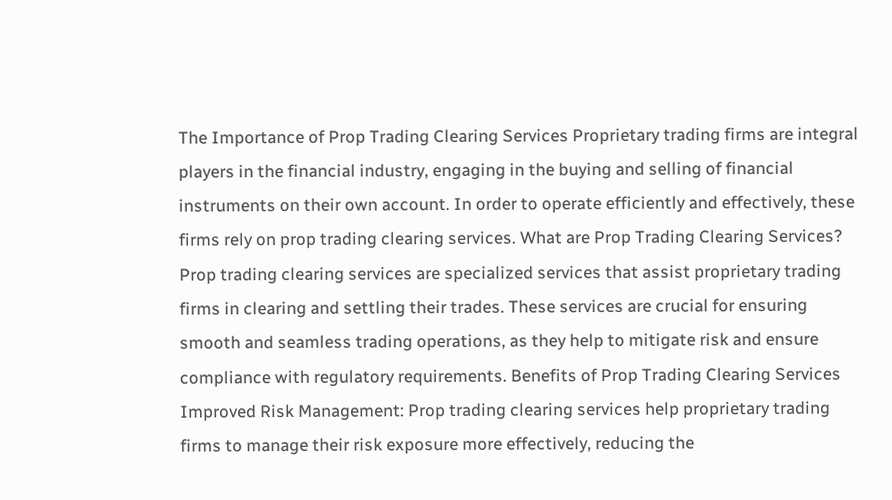The Importance of Prop Trading Clearing Services Proprietary trading firms are integral players in the financial industry, engaging in the buying and selling of financial instruments on their own account. In order to operate efficiently and effectively, these firms rely on prop trading clearing services. What are Prop Trading Clearing Services? Prop trading clearing services are specialized services that assist proprietary trading firms in clearing and settling their trades. These services are crucial for ensuring smooth and seamless trading operations, as they help to mitigate risk and ensure compliance with regulatory requirements. Benefits of Prop Trading Clearing Services Improved Risk Management: Prop trading clearing services help proprietary trading firms to manage their risk exposure more effectively, reducing the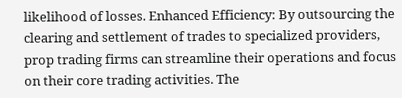likelihood of losses. Enhanced Efficiency: By outsourcing the clearing and settlement of trades to specialized providers, prop trading firms can streamline their operations and focus on their core trading activities. The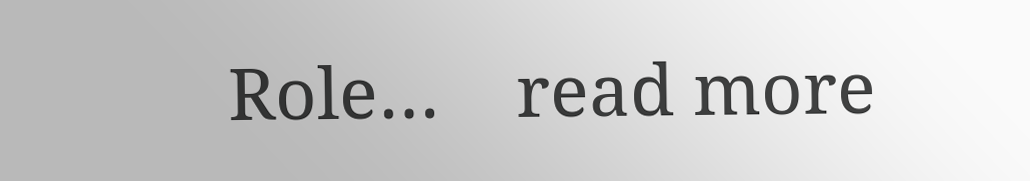Role…    read more